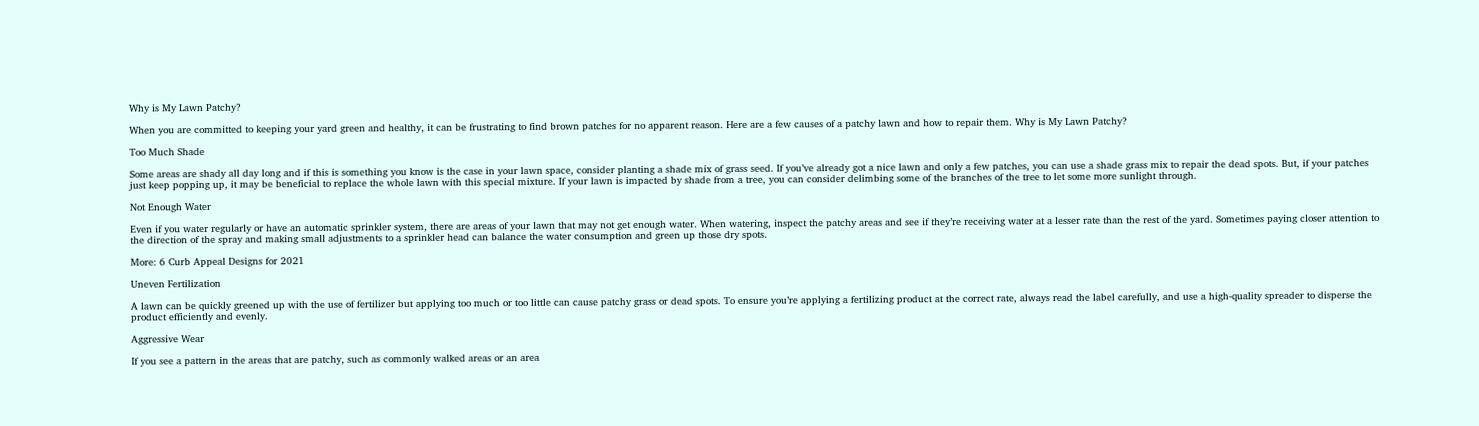Why is My Lawn Patchy?

When you are committed to keeping your yard green and healthy, it can be frustrating to find brown patches for no apparent reason. Here are a few causes of a patchy lawn and how to repair them. Why is My Lawn Patchy?

Too Much Shade

Some areas are shady all day long and if this is something you know is the case in your lawn space, consider planting a shade mix of grass seed. If you’ve already got a nice lawn and only a few patches, you can use a shade grass mix to repair the dead spots. But, if your patches just keep popping up, it may be beneficial to replace the whole lawn with this special mixture. If your lawn is impacted by shade from a tree, you can consider delimbing some of the branches of the tree to let some more sunlight through.

Not Enough Water

Even if you water regularly or have an automatic sprinkler system, there are areas of your lawn that may not get enough water. When watering, inspect the patchy areas and see if they’re receiving water at a lesser rate than the rest of the yard. Sometimes paying closer attention to the direction of the spray and making small adjustments to a sprinkler head can balance the water consumption and green up those dry spots.

More: 6 Curb Appeal Designs for 2021

Uneven Fertilization

A lawn can be quickly greened up with the use of fertilizer but applying too much or too little can cause patchy grass or dead spots. To ensure you’re applying a fertilizing product at the correct rate, always read the label carefully, and use a high-quality spreader to disperse the product efficiently and evenly.

Aggressive Wear

If you see a pattern in the areas that are patchy, such as commonly walked areas or an area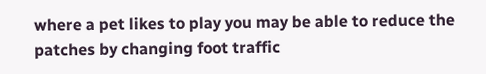where a pet likes to play you may be able to reduce the patches by changing foot traffic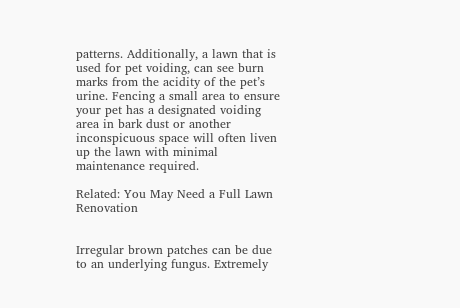patterns. Additionally, a lawn that is used for pet voiding, can see burn marks from the acidity of the pet’s urine. Fencing a small area to ensure your pet has a designated voiding area in bark dust or another inconspicuous space will often liven up the lawn with minimal maintenance required.

Related: You May Need a Full Lawn Renovation


Irregular brown patches can be due to an underlying fungus. Extremely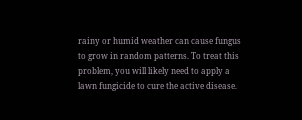rainy or humid weather can cause fungus to grow in random patterns. To treat this problem, you will likely need to apply a lawn fungicide to cure the active disease.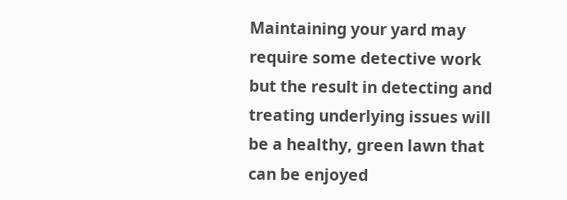Maintaining your yard may require some detective work but the result in detecting and treating underlying issues will be a healthy, green lawn that can be enjoyed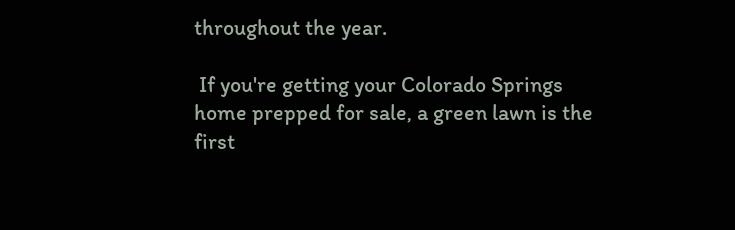throughout the year.

 If you're getting your Colorado Springs home prepped for sale, a green lawn is the first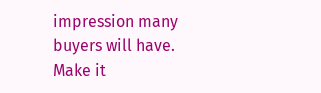impression many buyers will have. Make it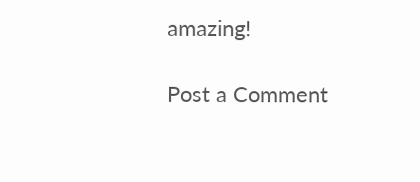amazing!

Post a Comment